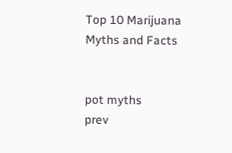Top 10 Marijuana Myths and Facts


pot myths
prev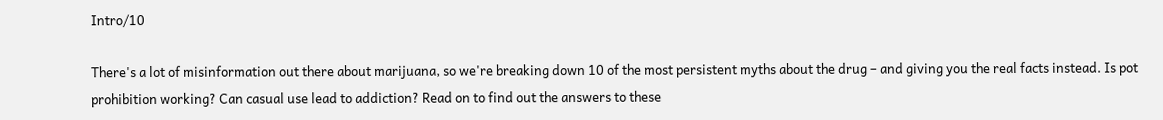Intro/10

There's a lot of misinformation out there about marijuana, so we're breaking down 10 of the most persistent myths about the drug – and giving you the real facts instead. Is pot prohibition working? Can casual use lead to addiction? Read on to find out the answers to these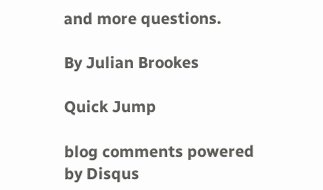and more questions.

By Julian Brookes

Quick Jump

blog comments powered by Disqus